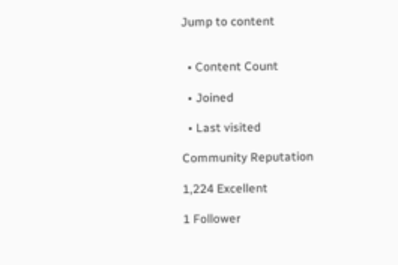Jump to content


  • Content Count

  • Joined

  • Last visited

Community Reputation

1,224 Excellent

1 Follower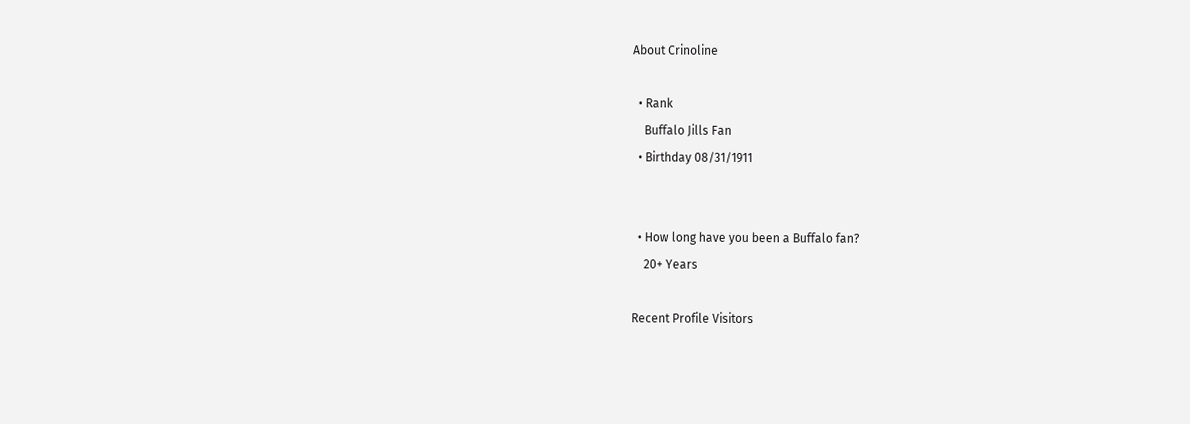About Crinoline

  • Rank
    Buffalo Jills Fan
  • Birthday 08/31/1911


  • How long have you been a Buffalo fan?
    20+ Years

Recent Profile Visitors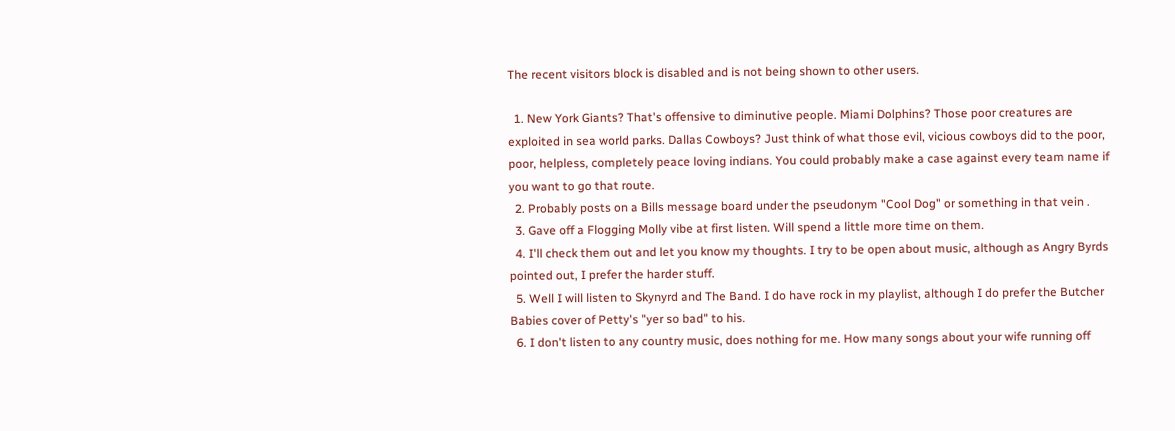The recent visitors block is disabled and is not being shown to other users.

  1. New York Giants? That's offensive to diminutive people. Miami Dolphins? Those poor creatures are exploited in sea world parks. Dallas Cowboys? Just think of what those evil, vicious cowboys did to the poor, poor, helpless, completely peace loving indians. You could probably make a case against every team name if you want to go that route.
  2. Probably posts on a Bills message board under the pseudonym "Cool Dog" or something in that vein .
  3. Gave off a Flogging Molly vibe at first listen. Will spend a little more time on them.
  4. I'll check them out and let you know my thoughts. I try to be open about music, although as Angry Byrds pointed out, I prefer the harder stuff.
  5. Well I will listen to Skynyrd and The Band. I do have rock in my playlist, although I do prefer the Butcher Babies cover of Petty's "yer so bad" to his.
  6. I don't listen to any country music, does nothing for me. How many songs about your wife running off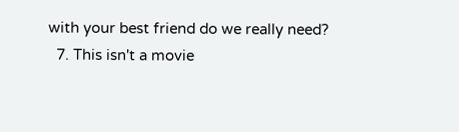with your best friend do we really need?
  7. This isn't a movie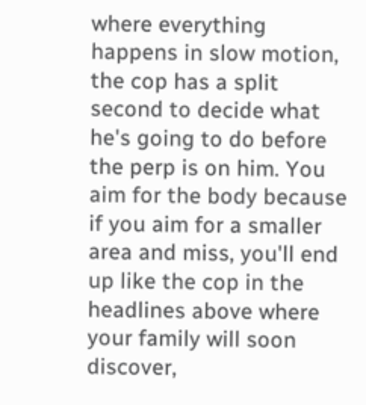where everything happens in slow motion, the cop has a split second to decide what he's going to do before the perp is on him. You aim for the body because if you aim for a smaller area and miss, you'll end up like the cop in the headlines above where your family will soon discover,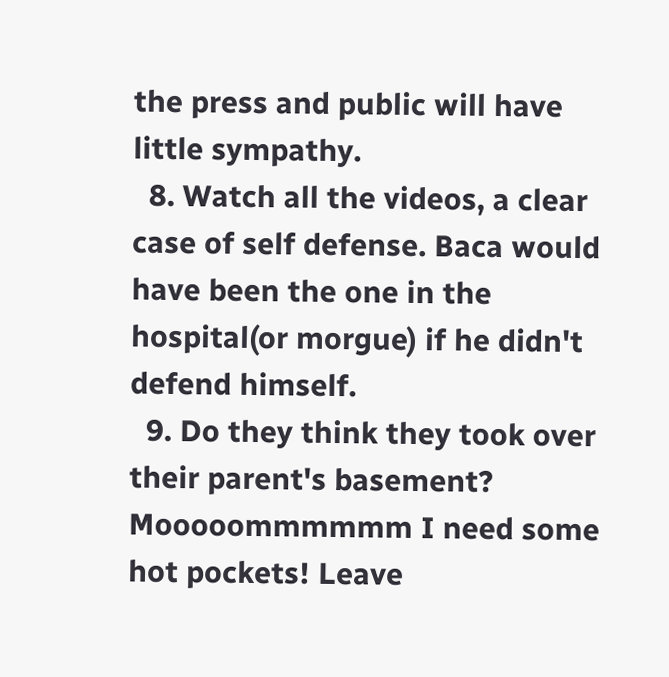the press and public will have little sympathy.
  8. Watch all the videos, a clear case of self defense. Baca would have been the one in the hospital(or morgue) if he didn't defend himself.
  9. Do they think they took over their parent's basement? Mooooommmmmm I need some hot pockets! Leave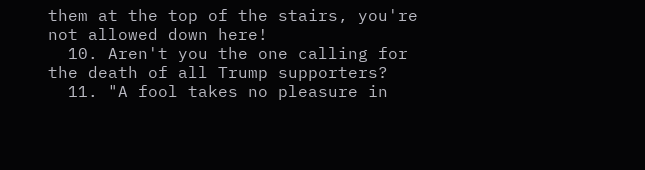them at the top of the stairs, you're not allowed down here!
  10. Aren't you the one calling for the death of all Trump supporters?
  11. "A fool takes no pleasure in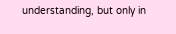understanding, but only in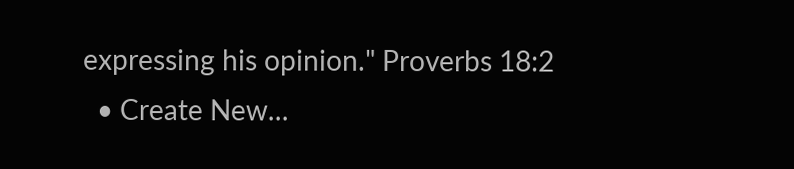expressing his opinion." Proverbs 18:2
  • Create New...